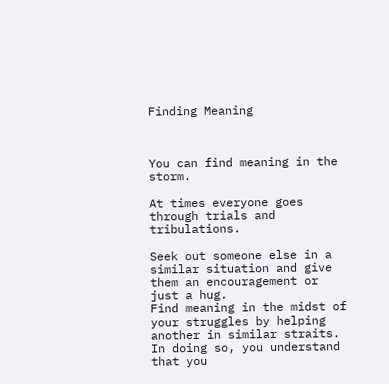Finding Meaning



You can find meaning in the storm.

At times everyone goes through trials and tribulations.

Seek out someone else in a similar situation and give them an encouragement or just a hug.
Find meaning in the midst of your struggles by helping another in similar straits.
In doing so, you understand that you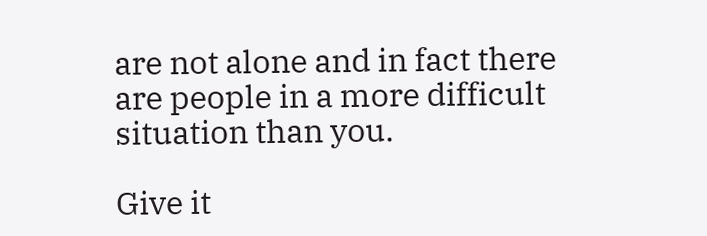are not alone and in fact there are people in a more difficult situation than you.

Give it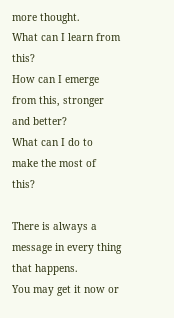more thought.
What can I learn from this?
How can I emerge from this, stronger and better?
What can I do to make the most of this?

There is always a message in every thing that happens.
You may get it now or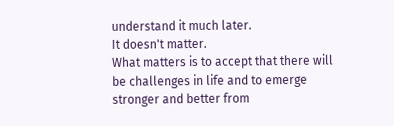understand it much later.
It doesn't matter.
What matters is to accept that there will be challenges in life and to emerge stronger and better from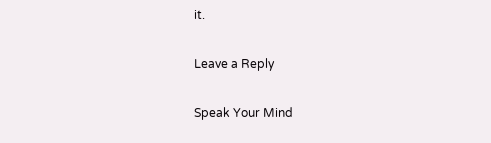it.

Leave a Reply

Speak Your Mind